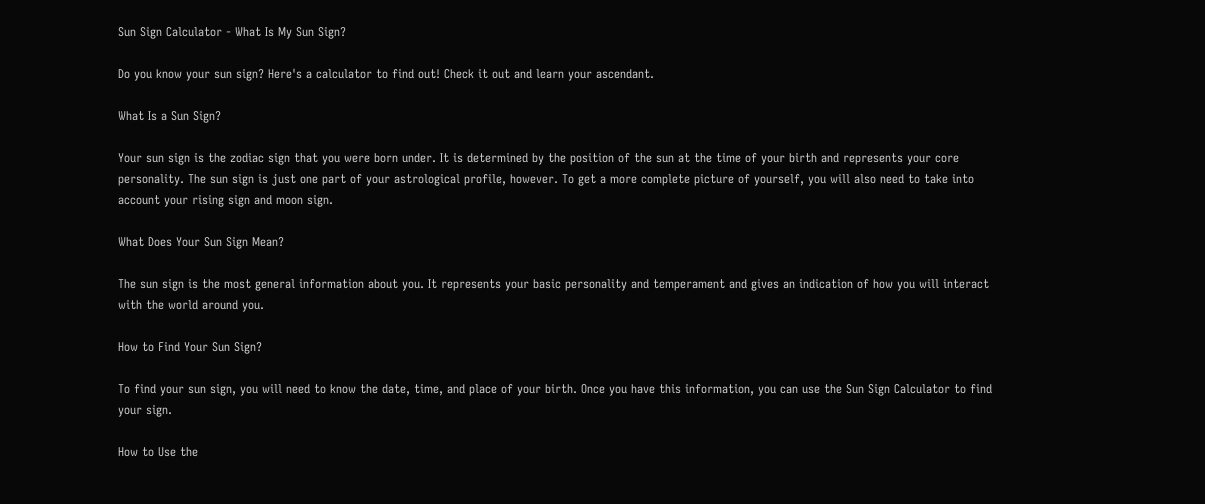Sun Sign Calculator - What Is My Sun Sign?

Do you know your sun sign? Here's a calculator to find out! Check it out and learn your ascendant.

What Is a Sun Sign?

Your sun sign is the zodiac sign that you were born under. It is determined by the position of the sun at the time of your birth and represents your core personality. The sun sign is just one part of your astrological profile, however. To get a more complete picture of yourself, you will also need to take into account your rising sign and moon sign.

What Does Your Sun Sign Mean?

The sun sign is the most general information about you. It represents your basic personality and temperament and gives an indication of how you will interact with the world around you.

How to Find Your Sun Sign?

To find your sun sign, you will need to know the date, time, and place of your birth. Once you have this information, you can use the Sun Sign Calculator to find your sign.

How to Use the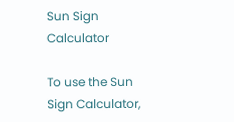Sun Sign Calculator

To use the Sun Sign Calculator,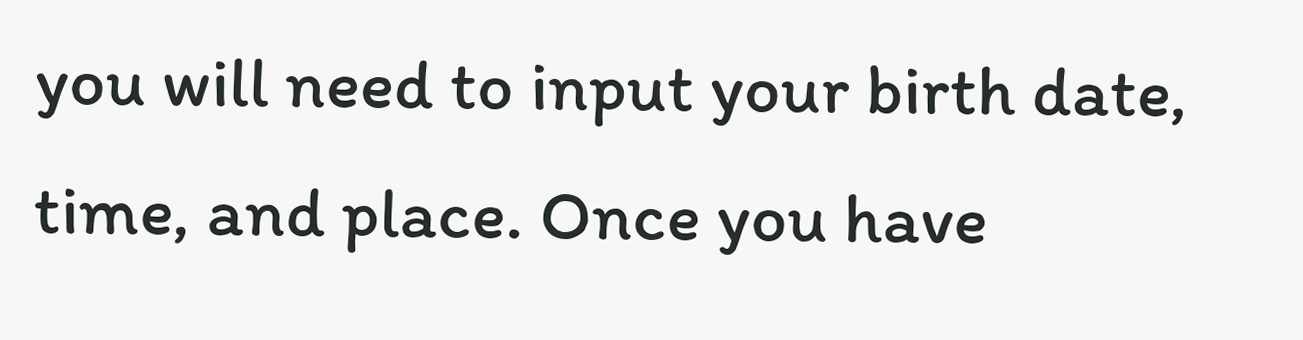you will need to input your birth date, time, and place. Once you have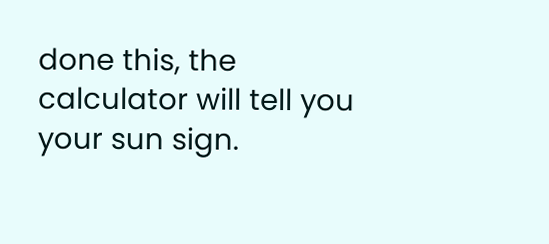done this, the calculator will tell you your sun sign.